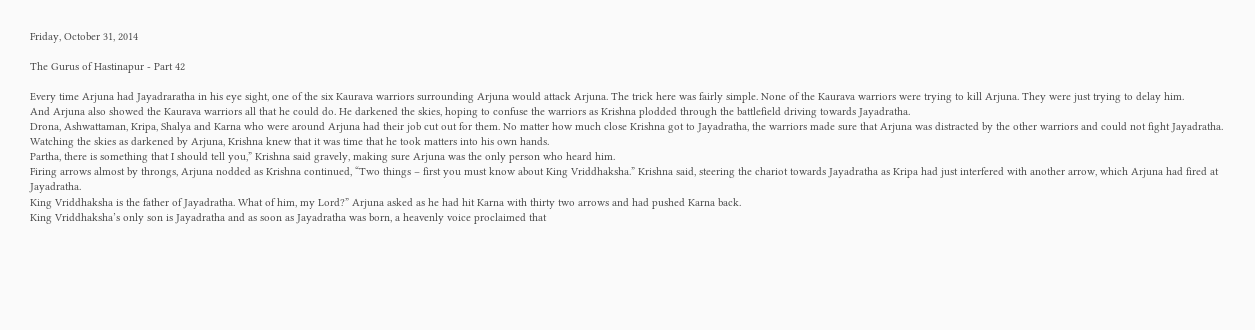Friday, October 31, 2014

The Gurus of Hastinapur - Part 42

Every time Arjuna had Jayadraratha in his eye sight, one of the six Kaurava warriors surrounding Arjuna would attack Arjuna. The trick here was fairly simple. None of the Kaurava warriors were trying to kill Arjuna. They were just trying to delay him.
And Arjuna also showed the Kaurava warriors all that he could do. He darkened the skies, hoping to confuse the warriors as Krishna plodded through the battlefield driving towards Jayadratha.
Drona, Ashwattaman, Kripa, Shalya and Karna who were around Arjuna had their job cut out for them. No matter how much close Krishna got to Jayadratha, the warriors made sure that Arjuna was distracted by the other warriors and could not fight Jayadratha.
Watching the skies as darkened by Arjuna, Krishna knew that it was time that he took matters into his own hands.
Partha, there is something that I should tell you,” Krishna said gravely, making sure Arjuna was the only person who heard him.
Firing arrows almost by throngs, Arjuna nodded as Krishna continued, “Two things – first you must know about King Vriddhaksha.” Krishna said, steering the chariot towards Jayadratha as Kripa had just interfered with another arrow, which Arjuna had fired at Jayadratha.
King Vriddhaksha is the father of Jayadratha. What of him, my Lord?” Arjuna asked as he had hit Karna with thirty two arrows and had pushed Karna back.
King Vriddhaksha’s only son is Jayadratha and as soon as Jayadratha was born, a heavenly voice proclaimed that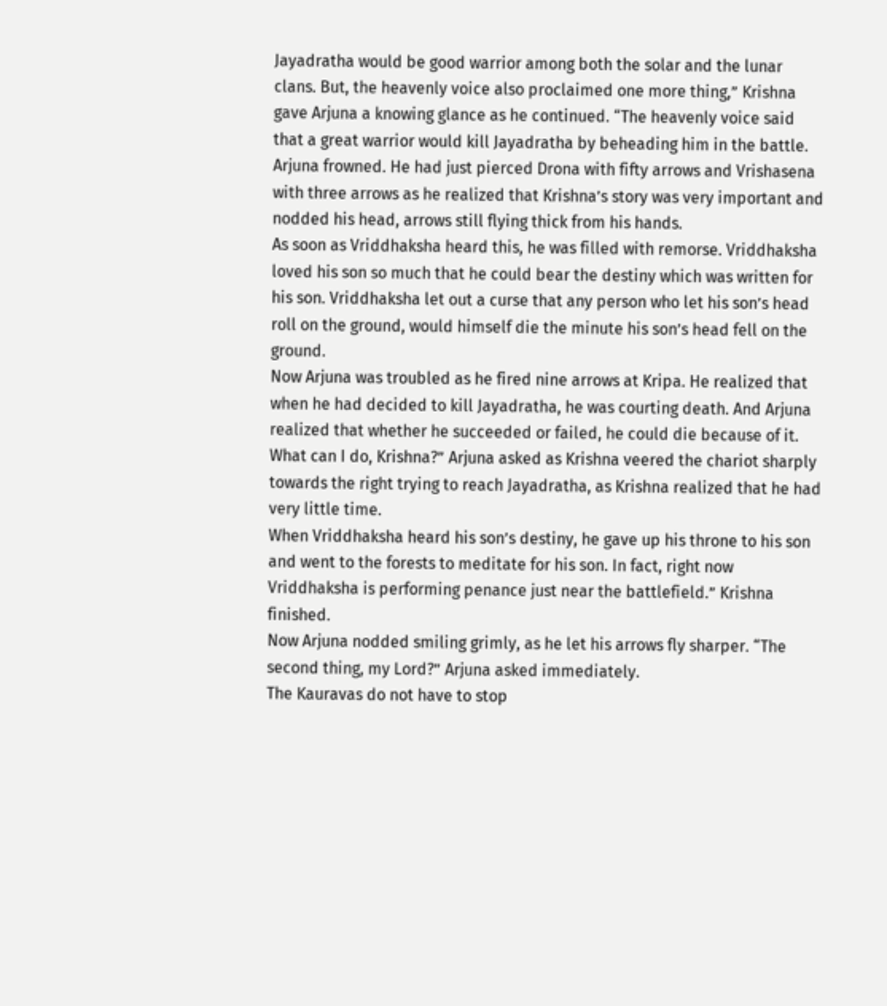Jayadratha would be good warrior among both the solar and the lunar clans. But, the heavenly voice also proclaimed one more thing,” Krishna gave Arjuna a knowing glance as he continued. “The heavenly voice said that a great warrior would kill Jayadratha by beheading him in the battle.
Arjuna frowned. He had just pierced Drona with fifty arrows and Vrishasena with three arrows as he realized that Krishna’s story was very important and nodded his head, arrows still flying thick from his hands.
As soon as Vriddhaksha heard this, he was filled with remorse. Vriddhaksha loved his son so much that he could bear the destiny which was written for his son. Vriddhaksha let out a curse that any person who let his son’s head roll on the ground, would himself die the minute his son’s head fell on the ground.
Now Arjuna was troubled as he fired nine arrows at Kripa. He realized that when he had decided to kill Jayadratha, he was courting death. And Arjuna realized that whether he succeeded or failed, he could die because of it.
What can I do, Krishna?” Arjuna asked as Krishna veered the chariot sharply towards the right trying to reach Jayadratha, as Krishna realized that he had very little time.
When Vriddhaksha heard his son’s destiny, he gave up his throne to his son and went to the forests to meditate for his son. In fact, right now Vriddhaksha is performing penance just near the battlefield.” Krishna finished.
Now Arjuna nodded smiling grimly, as he let his arrows fly sharper. “The second thing, my Lord?” Arjuna asked immediately.
The Kauravas do not have to stop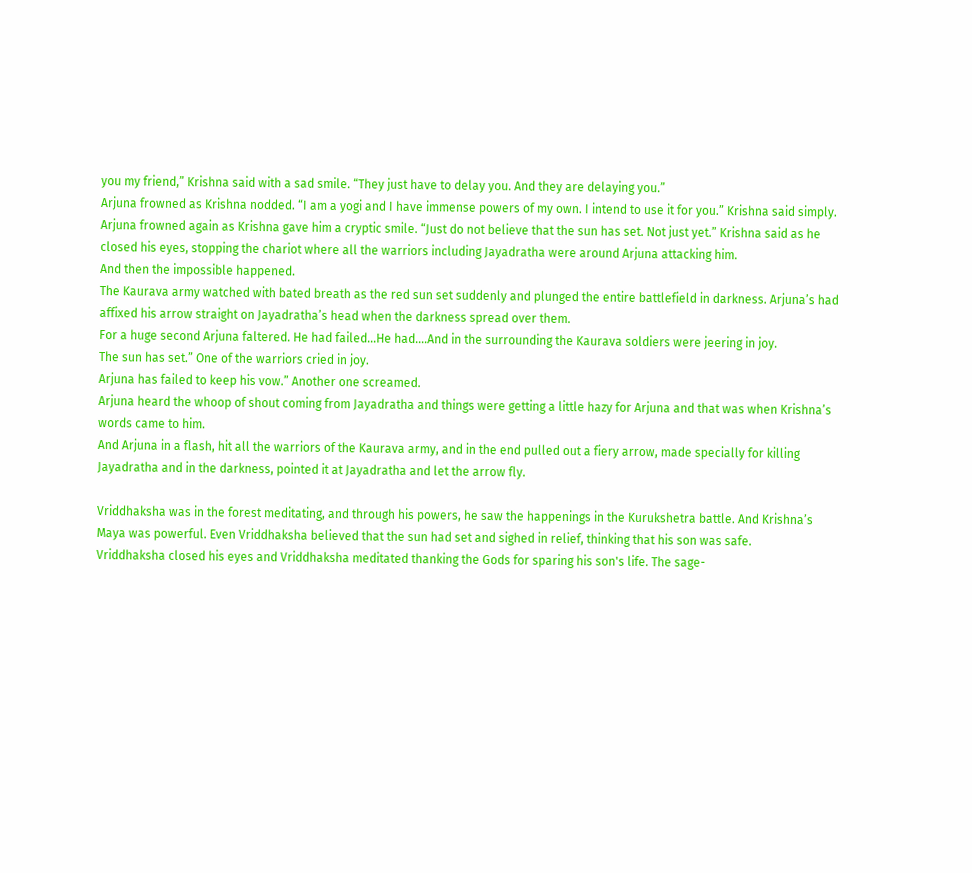you my friend,” Krishna said with a sad smile. “They just have to delay you. And they are delaying you.”
Arjuna frowned as Krishna nodded. “I am a yogi and I have immense powers of my own. I intend to use it for you.” Krishna said simply.
Arjuna frowned again as Krishna gave him a cryptic smile. “Just do not believe that the sun has set. Not just yet.” Krishna said as he closed his eyes, stopping the chariot where all the warriors including Jayadratha were around Arjuna attacking him.
And then the impossible happened.
The Kaurava army watched with bated breath as the red sun set suddenly and plunged the entire battlefield in darkness. Arjuna’s had affixed his arrow straight on Jayadratha’s head when the darkness spread over them.
For a huge second Arjuna faltered. He had failed...He had....And in the surrounding the Kaurava soldiers were jeering in joy.
The sun has set.” One of the warriors cried in joy.
Arjuna has failed to keep his vow.” Another one screamed.
Arjuna heard the whoop of shout coming from Jayadratha and things were getting a little hazy for Arjuna and that was when Krishna’s words came to him.
And Arjuna in a flash, hit all the warriors of the Kaurava army, and in the end pulled out a fiery arrow, made specially for killing Jayadratha and in the darkness, pointed it at Jayadratha and let the arrow fly.

Vriddhaksha was in the forest meditating, and through his powers, he saw the happenings in the Kurukshetra battle. And Krishna’s Maya was powerful. Even Vriddhaksha believed that the sun had set and sighed in relief, thinking that his son was safe.
Vriddhaksha closed his eyes and Vriddhaksha meditated thanking the Gods for sparing his son's life. The sage-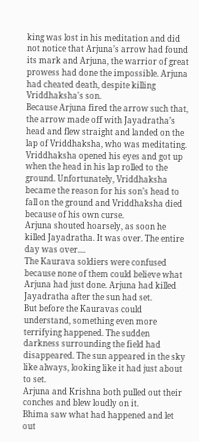king was lost in his meditation and did not notice that Arjuna’s arrow had found its mark and Arjuna, the warrior of great prowess had done the impossible. Arjuna had cheated death, despite killing Vriddhaksha's son.
Because Arjuna fired the arrow such that, the arrow made off with Jayadratha’s head and flew straight and landed on the lap of Vriddhaksha, who was meditating.
Vriddhaksha opened his eyes and got up when the head in his lap rolled to the ground. Unfortunately, Vriddhaksha became the reason for his son’s head to fall on the ground and Vriddhaksha died because of his own curse.
Arjuna shouted hoarsely, as soon he killed Jayadratha. It was over. The entire day was over....
The Kaurava soldiers were confused because none of them could believe what Arjuna had just done. Arjuna had killed Jayadratha after the sun had set.
But before the Kauravas could understand, something even more terrifying happened. The sudden darkness surrounding the field had disappeared. The sun appeared in the sky like always, looking like it had just about to set.
Arjuna and Krishna both pulled out their conches and blew loudly on it.
Bhima saw what had happened and let out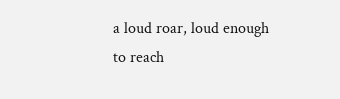a loud roar, loud enough to reach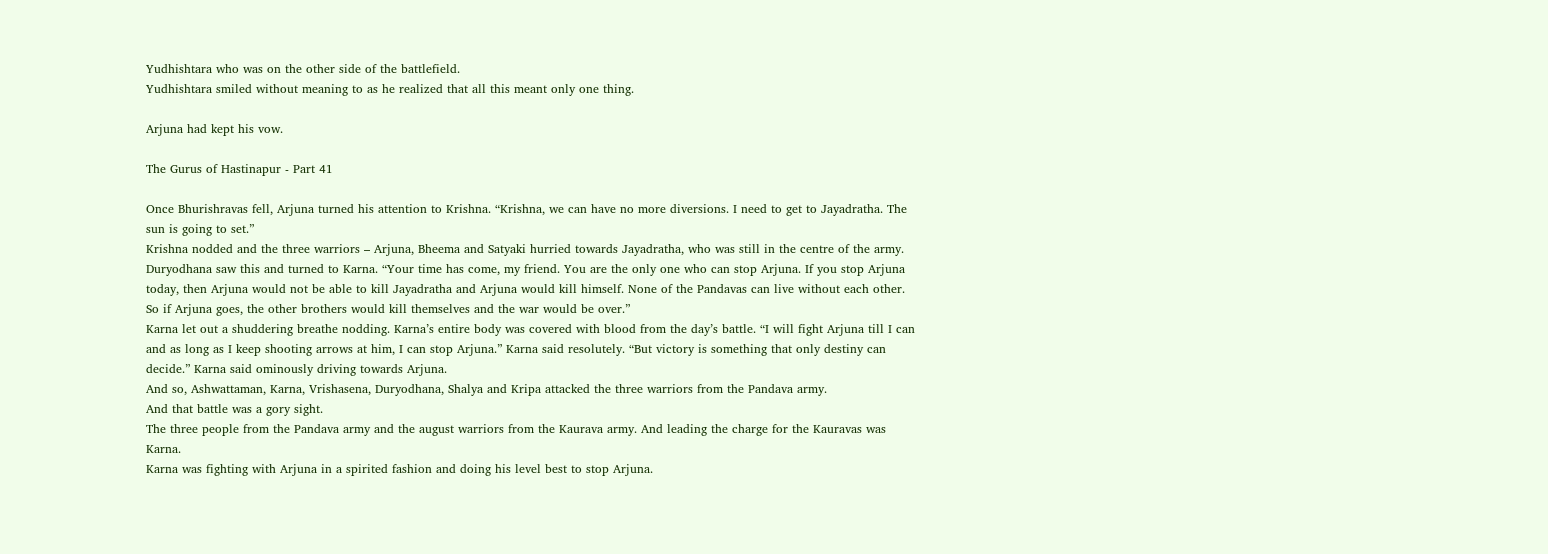Yudhishtara who was on the other side of the battlefield.
Yudhishtara smiled without meaning to as he realized that all this meant only one thing.

Arjuna had kept his vow.

The Gurus of Hastinapur - Part 41

Once Bhurishravas fell, Arjuna turned his attention to Krishna. “Krishna, we can have no more diversions. I need to get to Jayadratha. The sun is going to set.”
Krishna nodded and the three warriors – Arjuna, Bheema and Satyaki hurried towards Jayadratha, who was still in the centre of the army.
Duryodhana saw this and turned to Karna. “Your time has come, my friend. You are the only one who can stop Arjuna. If you stop Arjuna today, then Arjuna would not be able to kill Jayadratha and Arjuna would kill himself. None of the Pandavas can live without each other. So if Arjuna goes, the other brothers would kill themselves and the war would be over.”
Karna let out a shuddering breathe nodding. Karna’s entire body was covered with blood from the day’s battle. “I will fight Arjuna till I can and as long as I keep shooting arrows at him, I can stop Arjuna.” Karna said resolutely. “But victory is something that only destiny can decide.” Karna said ominously driving towards Arjuna.
And so, Ashwattaman, Karna, Vrishasena, Duryodhana, Shalya and Kripa attacked the three warriors from the Pandava army.
And that battle was a gory sight.
The three people from the Pandava army and the august warriors from the Kaurava army. And leading the charge for the Kauravas was Karna.
Karna was fighting with Arjuna in a spirited fashion and doing his level best to stop Arjuna.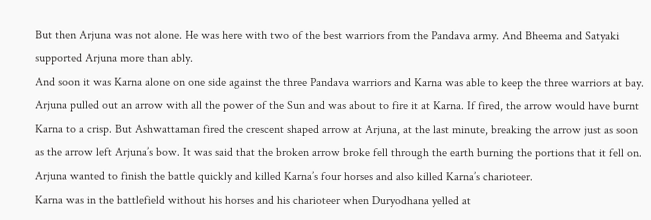But then Arjuna was not alone. He was here with two of the best warriors from the Pandava army. And Bheema and Satyaki supported Arjuna more than ably.
And soon it was Karna alone on one side against the three Pandava warriors and Karna was able to keep the three warriors at bay. Arjuna pulled out an arrow with all the power of the Sun and was about to fire it at Karna. If fired, the arrow would have burnt Karna to a crisp. But Ashwattaman fired the crescent shaped arrow at Arjuna, at the last minute, breaking the arrow just as soon as the arrow left Arjuna’s bow. It was said that the broken arrow broke fell through the earth burning the portions that it fell on.
Arjuna wanted to finish the battle quickly and killed Karna’s four horses and also killed Karna’s charioteer.
Karna was in the battlefield without his horses and his charioteer when Duryodhana yelled at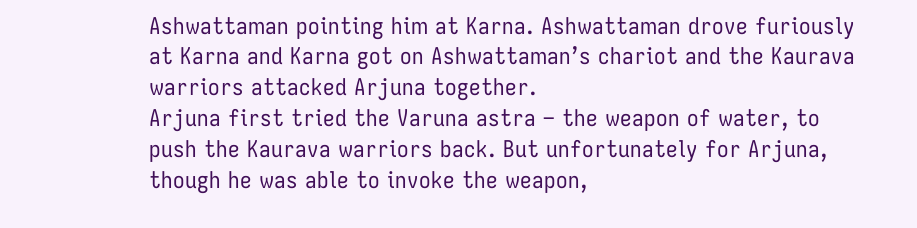Ashwattaman pointing him at Karna. Ashwattaman drove furiously at Karna and Karna got on Ashwattaman’s chariot and the Kaurava warriors attacked Arjuna together.
Arjuna first tried the Varuna astra – the weapon of water, to push the Kaurava warriors back. But unfortunately for Arjuna, though he was able to invoke the weapon,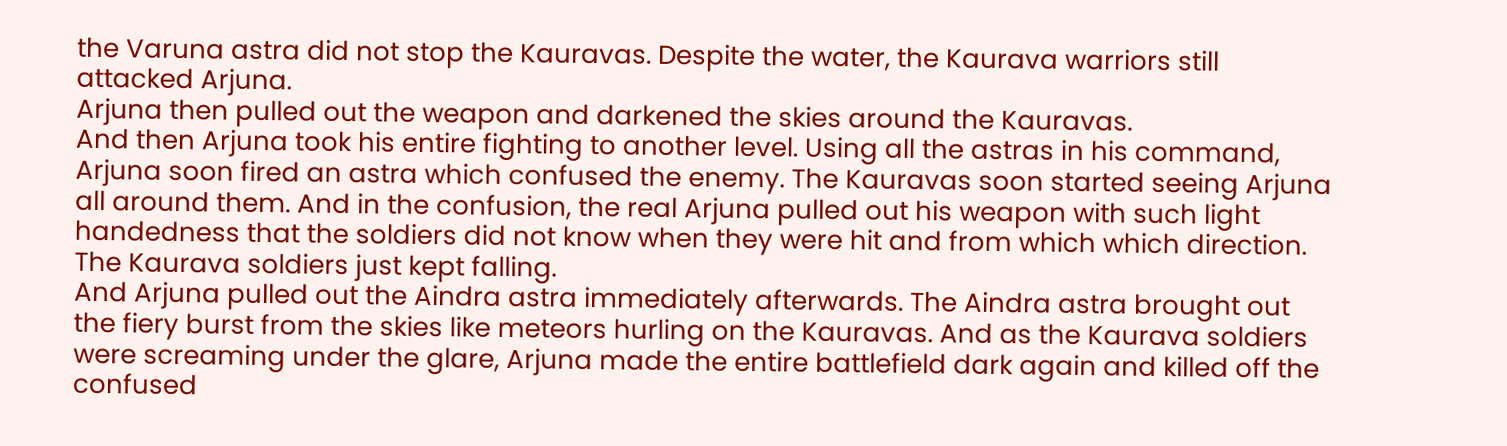the Varuna astra did not stop the Kauravas. Despite the water, the Kaurava warriors still attacked Arjuna.
Arjuna then pulled out the weapon and darkened the skies around the Kauravas.
And then Arjuna took his entire fighting to another level. Using all the astras in his command, Arjuna soon fired an astra which confused the enemy. The Kauravas soon started seeing Arjuna all around them. And in the confusion, the real Arjuna pulled out his weapon with such light handedness that the soldiers did not know when they were hit and from which which direction.
The Kaurava soldiers just kept falling.
And Arjuna pulled out the Aindra astra immediately afterwards. The Aindra astra brought out the fiery burst from the skies like meteors hurling on the Kauravas. And as the Kaurava soldiers were screaming under the glare, Arjuna made the entire battlefield dark again and killed off the confused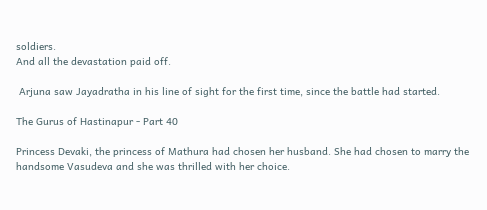soldiers.
And all the devastation paid off.

 Arjuna saw Jayadratha in his line of sight for the first time, since the battle had started.

The Gurus of Hastinapur - Part 40

Princess Devaki, the princess of Mathura had chosen her husband. She had chosen to marry the handsome Vasudeva and she was thrilled with her choice.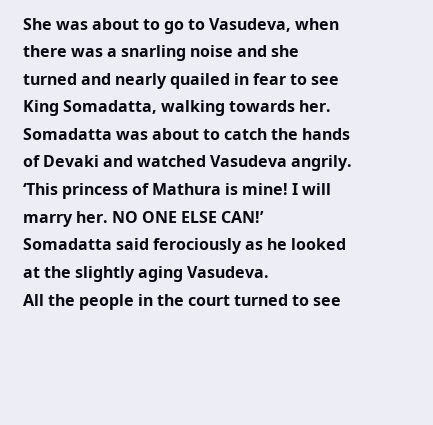She was about to go to Vasudeva, when there was a snarling noise and she turned and nearly quailed in fear to see King Somadatta, walking towards her.
Somadatta was about to catch the hands of Devaki and watched Vasudeva angrily. ‘This princess of Mathura is mine! I will marry her. NO ONE ELSE CAN!’ Somadatta said ferociously as he looked at the slightly aging Vasudeva.
All the people in the court turned to see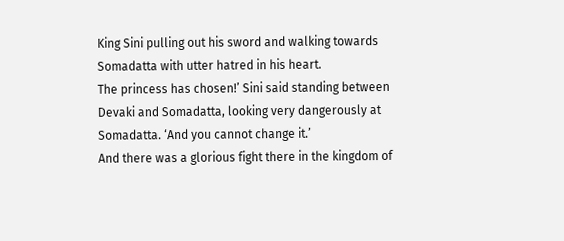King Sini pulling out his sword and walking towards Somadatta with utter hatred in his heart.
The princess has chosen!’ Sini said standing between Devaki and Somadatta, looking very dangerously at Somadatta. ‘And you cannot change it.’
And there was a glorious fight there in the kingdom of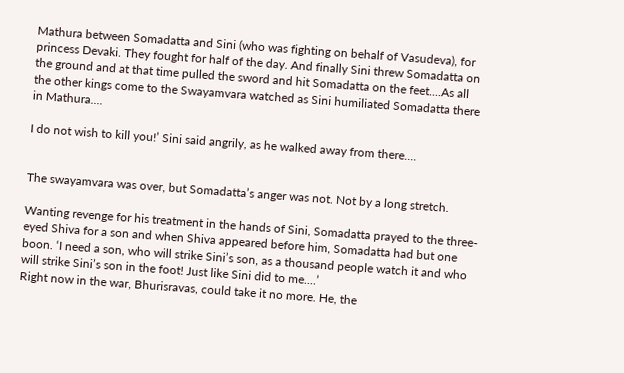Mathura between Somadatta and Sini (who was fighting on behalf of Vasudeva), for princess Devaki. They fought for half of the day. And finally Sini threw Somadatta on the ground and at that time pulled the sword and hit Somadatta on the feet....As all the other kings come to the Swayamvara watched as Sini humiliated Somadatta there in Mathura....

I do not wish to kill you!’ Sini said angrily, as he walked away from there....


The swayamvara was over, but Somadatta’s anger was not. Not by a long stretch.

Wanting revenge for his treatment in the hands of Sini, Somadatta prayed to the three-eyed Shiva for a son and when Shiva appeared before him, Somadatta had but one boon. ‘I need a son, who will strike Sini’s son, as a thousand people watch it and who will strike Sini’s son in the foot! Just like Sini did to me....’
Right now in the war, Bhurisravas, could take it no more. He, the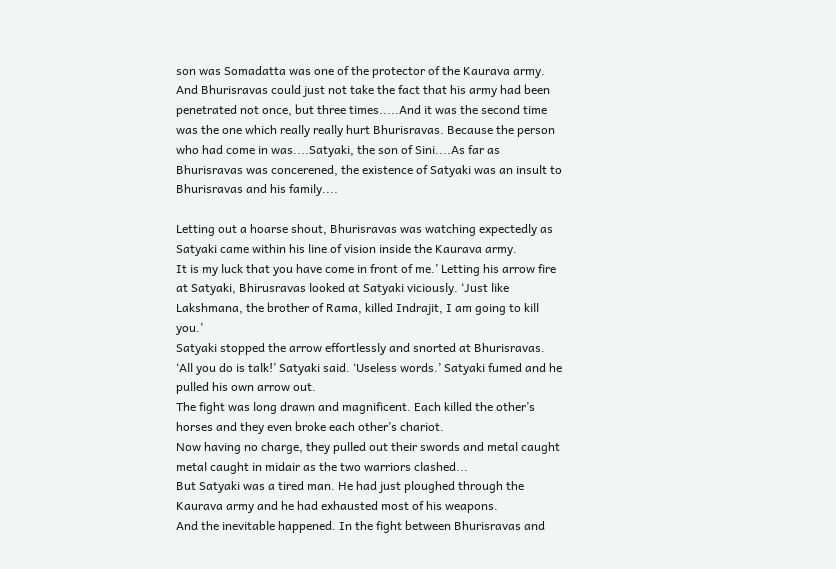son was Somadatta was one of the protector of the Kaurava army. And Bhurisravas could just not take the fact that his army had been penetrated not once, but three times.....And it was the second time was the one which really really hurt Bhurisravas. Because the person who had come in was....Satyaki, the son of Sini....As far as Bhurisravas was concerened, the existence of Satyaki was an insult to Bhurisravas and his family....

Letting out a hoarse shout, Bhurisravas was watching expectedly as Satyaki came within his line of vision inside the Kaurava army.
It is my luck that you have come in front of me.’ Letting his arrow fire at Satyaki, Bhirusravas looked at Satyaki viciously. ‘Just like Lakshmana, the brother of Rama, killed Indrajit, I am going to kill you.’
Satyaki stopped the arrow effortlessly and snorted at Bhurisravas. ‘All you do is talk!’ Satyaki said. ‘Useless words.’ Satyaki fumed and he pulled his own arrow out.
The fight was long drawn and magnificent. Each killed the other’s horses and they even broke each other’s chariot.
Now having no charge, they pulled out their swords and metal caught metal caught in midair as the two warriors clashed...
But Satyaki was a tired man. He had just ploughed through the Kaurava army and he had exhausted most of his weapons.
And the inevitable happened. In the fight between Bhurisravas and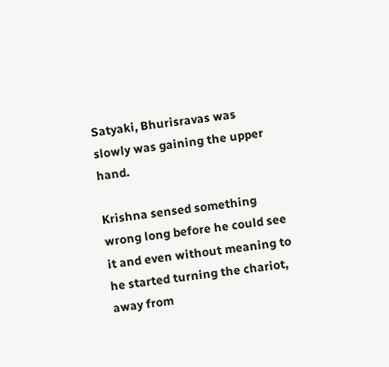Satyaki, Bhurisravas was slowly was gaining the upper hand.

Krishna sensed something wrong long before he could see it and even without meaning to he started turning the chariot, away from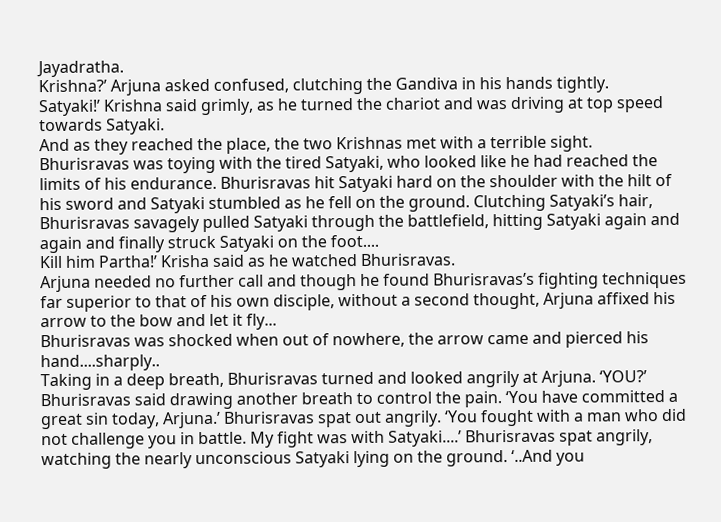Jayadratha.
Krishna?’ Arjuna asked confused, clutching the Gandiva in his hands tightly.
Satyaki!’ Krishna said grimly, as he turned the chariot and was driving at top speed towards Satyaki.
And as they reached the place, the two Krishnas met with a terrible sight.
Bhurisravas was toying with the tired Satyaki, who looked like he had reached the limits of his endurance. Bhurisravas hit Satyaki hard on the shoulder with the hilt of his sword and Satyaki stumbled as he fell on the ground. Clutching Satyaki’s hair, Bhurisravas savagely pulled Satyaki through the battlefield, hitting Satyaki again and again and finally struck Satyaki on the foot....
Kill him Partha!’ Krisha said as he watched Bhurisravas.
Arjuna needed no further call and though he found Bhurisravas’s fighting techniques far superior to that of his own disciple, without a second thought, Arjuna affixed his arrow to the bow and let it fly...
Bhurisravas was shocked when out of nowhere, the arrow came and pierced his hand....sharply..
Taking in a deep breath, Bhurisravas turned and looked angrily at Arjuna. ‘YOU?’ Bhurisravas said drawing another breath to control the pain. ‘You have committed a great sin today, Arjuna.’ Bhurisravas spat out angrily. ‘You fought with a man who did not challenge you in battle. My fight was with Satyaki....’ Bhurisravas spat angrily, watching the nearly unconscious Satyaki lying on the ground. ‘..And you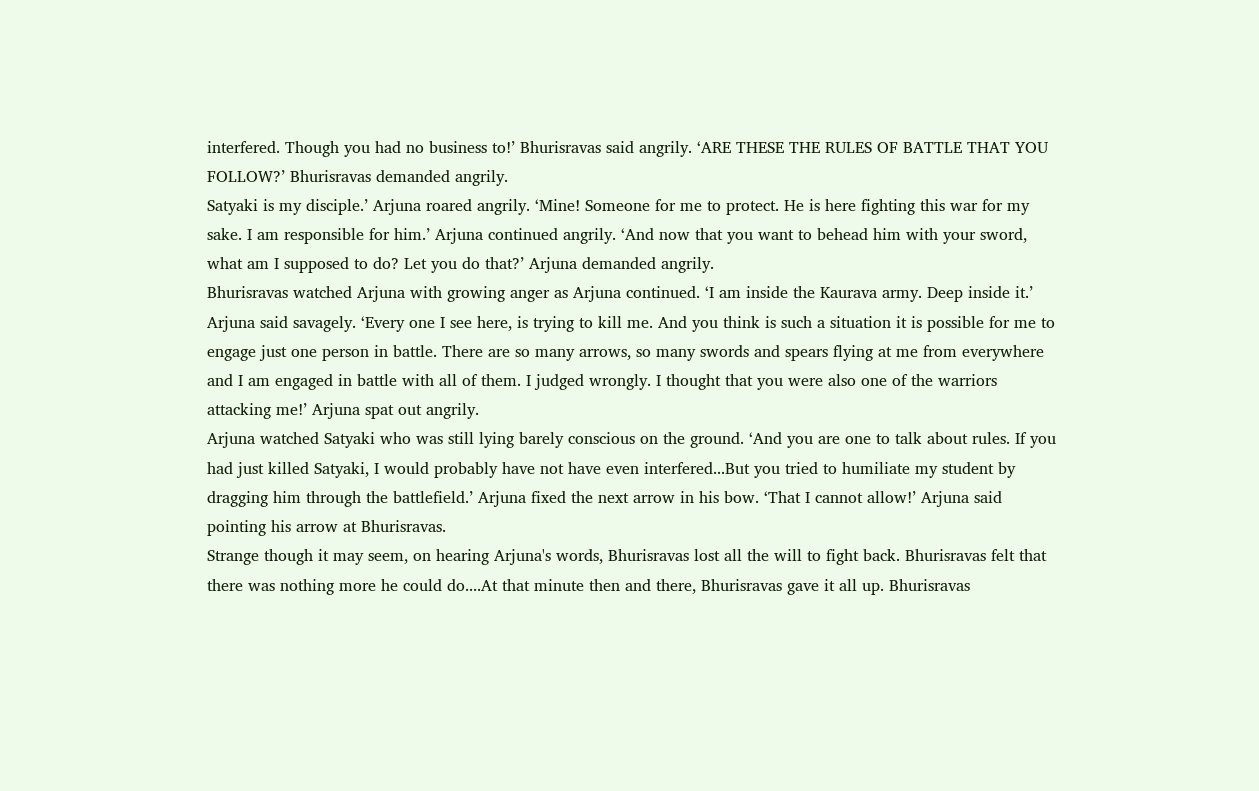interfered. Though you had no business to!’ Bhurisravas said angrily. ‘ARE THESE THE RULES OF BATTLE THAT YOU FOLLOW?’ Bhurisravas demanded angrily.
Satyaki is my disciple.’ Arjuna roared angrily. ‘Mine! Someone for me to protect. He is here fighting this war for my sake. I am responsible for him.’ Arjuna continued angrily. ‘And now that you want to behead him with your sword, what am I supposed to do? Let you do that?’ Arjuna demanded angrily.
Bhurisravas watched Arjuna with growing anger as Arjuna continued. ‘I am inside the Kaurava army. Deep inside it.’ Arjuna said savagely. ‘Every one I see here, is trying to kill me. And you think is such a situation it is possible for me to engage just one person in battle. There are so many arrows, so many swords and spears flying at me from everywhere and I am engaged in battle with all of them. I judged wrongly. I thought that you were also one of the warriors attacking me!’ Arjuna spat out angrily.
Arjuna watched Satyaki who was still lying barely conscious on the ground. ‘And you are one to talk about rules. If you had just killed Satyaki, I would probably have not have even interfered...But you tried to humiliate my student by dragging him through the battlefield.’ Arjuna fixed the next arrow in his bow. ‘That I cannot allow!’ Arjuna said pointing his arrow at Bhurisravas.
Strange though it may seem, on hearing Arjuna's words, Bhurisravas lost all the will to fight back. Bhurisravas felt that there was nothing more he could do....At that minute then and there, Bhurisravas gave it all up. Bhurisravas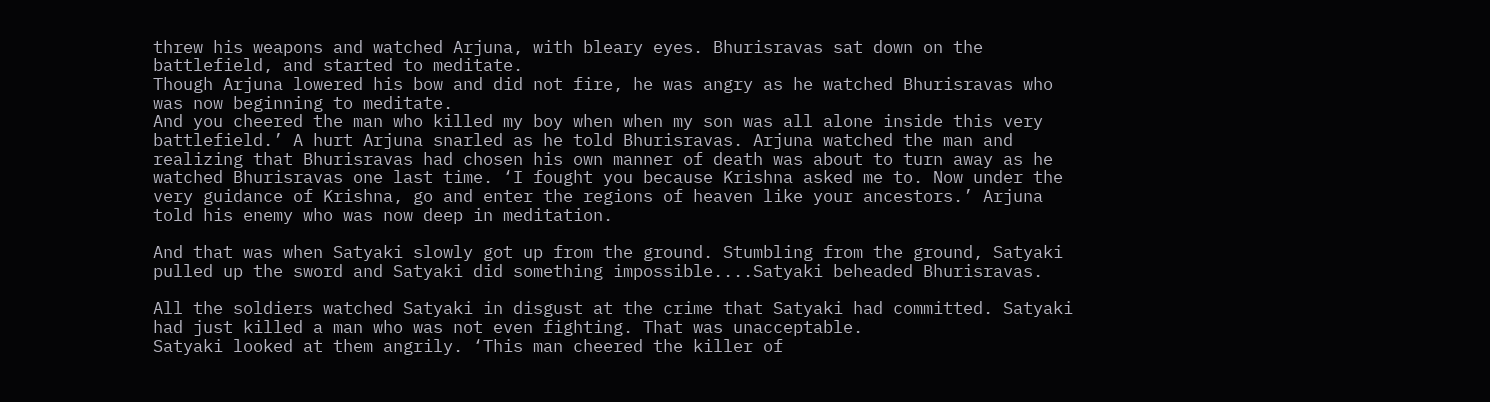threw his weapons and watched Arjuna, with bleary eyes. Bhurisravas sat down on the battlefield, and started to meditate.
Though Arjuna lowered his bow and did not fire, he was angry as he watched Bhurisravas who was now beginning to meditate.
And you cheered the man who killed my boy when when my son was all alone inside this very battlefield.’ A hurt Arjuna snarled as he told Bhurisravas. Arjuna watched the man and realizing that Bhurisravas had chosen his own manner of death was about to turn away as he watched Bhurisravas one last time. ‘I fought you because Krishna asked me to. Now under the very guidance of Krishna, go and enter the regions of heaven like your ancestors.’ Arjuna told his enemy who was now deep in meditation.

And that was when Satyaki slowly got up from the ground. Stumbling from the ground, Satyaki pulled up the sword and Satyaki did something impossible....Satyaki beheaded Bhurisravas.

All the soldiers watched Satyaki in disgust at the crime that Satyaki had committed. Satyaki had just killed a man who was not even fighting. That was unacceptable.
Satyaki looked at them angrily. ‘This man cheered the killer of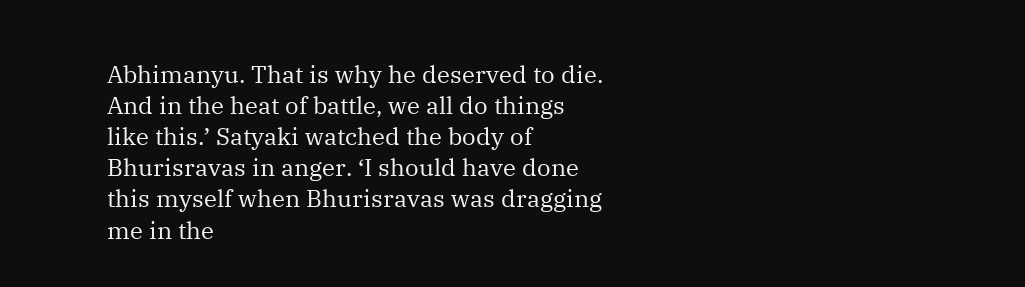Abhimanyu. That is why he deserved to die. And in the heat of battle, we all do things like this.’ Satyaki watched the body of Bhurisravas in anger. ‘I should have done this myself when Bhurisravas was dragging me in the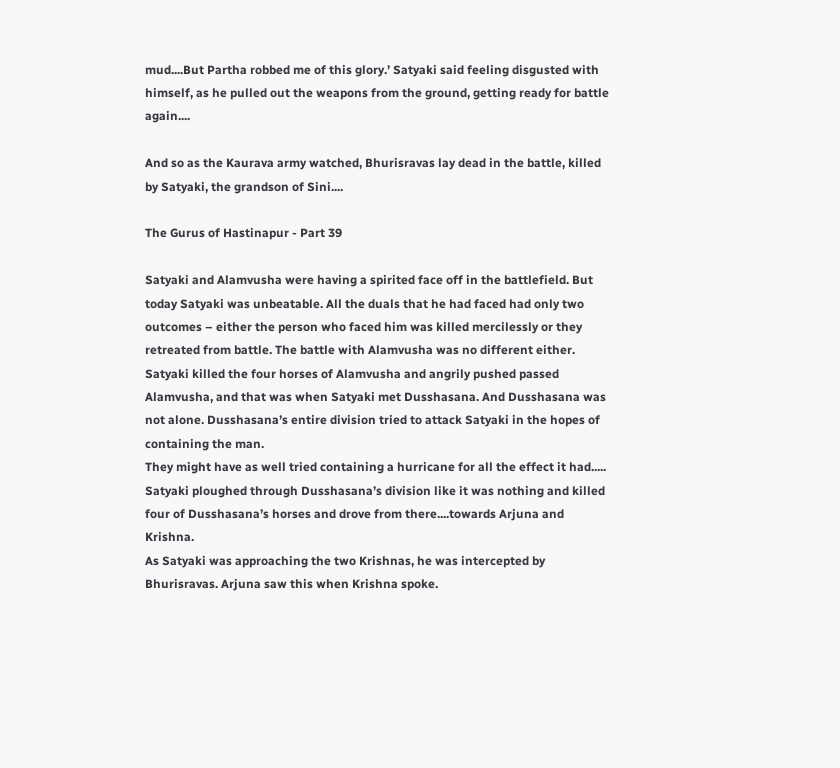mud....But Partha robbed me of this glory.’ Satyaki said feeling disgusted with himself, as he pulled out the weapons from the ground, getting ready for battle again....

And so as the Kaurava army watched, Bhurisravas lay dead in the battle, killed by Satyaki, the grandson of Sini....

The Gurus of Hastinapur - Part 39

Satyaki and Alamvusha were having a spirited face off in the battlefield. But today Satyaki was unbeatable. All the duals that he had faced had only two outcomes – either the person who faced him was killed mercilessly or they retreated from battle. The battle with Alamvusha was no different either. Satyaki killed the four horses of Alamvusha and angrily pushed passed Alamvusha, and that was when Satyaki met Dusshasana. And Dusshasana was not alone. Dusshasana’s entire division tried to attack Satyaki in the hopes of containing the man.
They might have as well tried containing a hurricane for all the effect it had.....
Satyaki ploughed through Dusshasana’s division like it was nothing and killed four of Dusshasana’s horses and drove from there....towards Arjuna and Krishna.
As Satyaki was approaching the two Krishnas, he was intercepted by Bhurisravas. Arjuna saw this when Krishna spoke.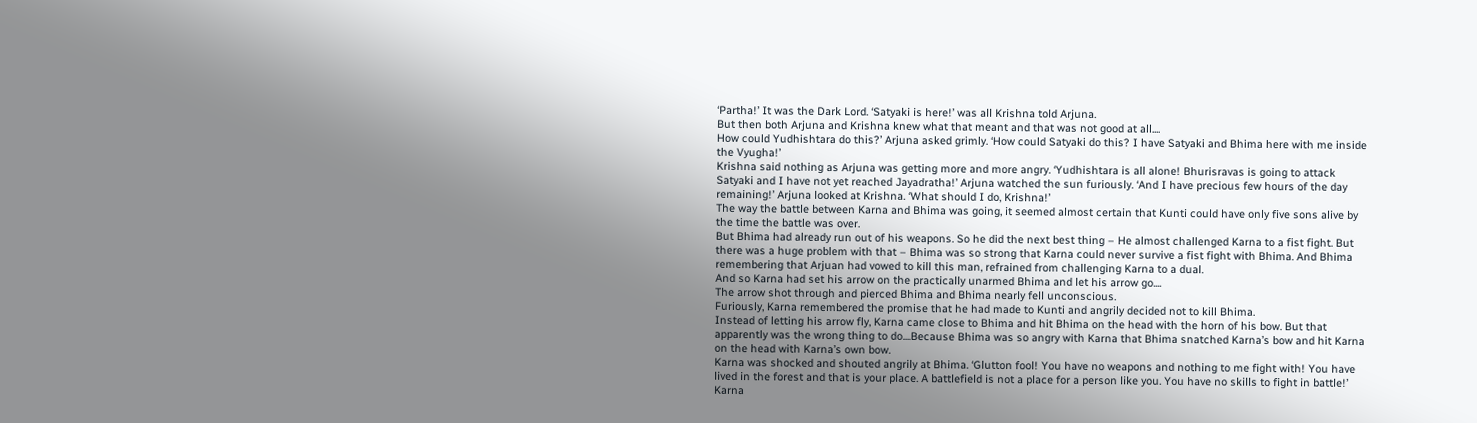‘Partha!’ It was the Dark Lord. ‘Satyaki is here!’ was all Krishna told Arjuna.
But then both Arjuna and Krishna knew what that meant and that was not good at all....
How could Yudhishtara do this?’ Arjuna asked grimly. ‘How could Satyaki do this? I have Satyaki and Bhima here with me inside the Vyugha!’
Krishna said nothing as Arjuna was getting more and more angry. ‘Yudhishtara is all alone! Bhurisravas is going to attack Satyaki and I have not yet reached Jayadratha!’ Arjuna watched the sun furiously. ‘And I have precious few hours of the day remaining!’ Arjuna looked at Krishna. ‘What should I do, Krishna!’
The way the battle between Karna and Bhima was going, it seemed almost certain that Kunti could have only five sons alive by the time the battle was over.
But Bhima had already run out of his weapons. So he did the next best thing – He almost challenged Karna to a fist fight. But there was a huge problem with that – Bhima was so strong that Karna could never survive a fist fight with Bhima. And Bhima remembering that Arjuan had vowed to kill this man, refrained from challenging Karna to a dual.
And so Karna had set his arrow on the practically unarmed Bhima and let his arrow go....
The arrow shot through and pierced Bhima and Bhima nearly fell unconscious.
Furiously, Karna remembered the promise that he had made to Kunti and angrily decided not to kill Bhima.
Instead of letting his arrow fly, Karna came close to Bhima and hit Bhima on the head with the horn of his bow. But that apparently was the wrong thing to do....Because Bhima was so angry with Karna that Bhima snatched Karna’s bow and hit Karna on the head with Karna’s own bow.
Karna was shocked and shouted angrily at Bhima. ‘Glutton fool! You have no weapons and nothing to me fight with! You have lived in the forest and that is your place. A battlefield is not a place for a person like you. You have no skills to fight in battle!’ Karna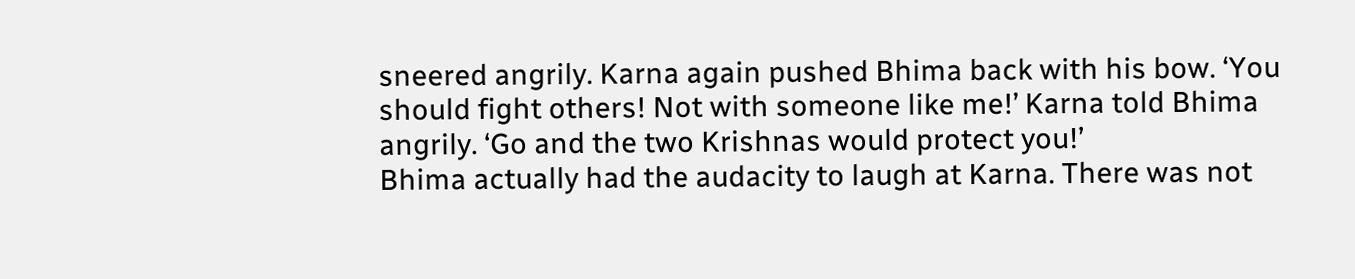sneered angrily. Karna again pushed Bhima back with his bow. ‘You should fight others! Not with someone like me!’ Karna told Bhima angrily. ‘Go and the two Krishnas would protect you!’
Bhima actually had the audacity to laugh at Karna. There was not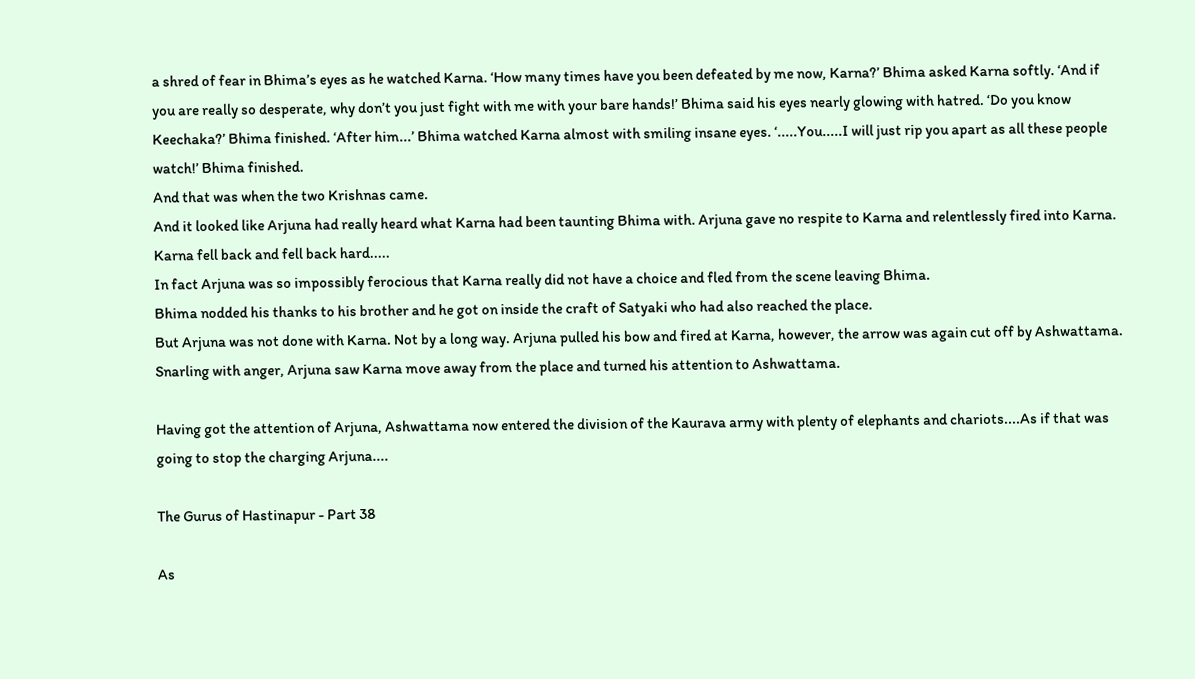a shred of fear in Bhima’s eyes as he watched Karna. ‘How many times have you been defeated by me now, Karna?’ Bhima asked Karna softly. ‘And if you are really so desperate, why don’t you just fight with me with your bare hands!’ Bhima said his eyes nearly glowing with hatred. ‘Do you know Keechaka?’ Bhima finished. ‘After him...’ Bhima watched Karna almost with smiling insane eyes. ‘.....You.....I will just rip you apart as all these people watch!’ Bhima finished.
And that was when the two Krishnas came.
And it looked like Arjuna had really heard what Karna had been taunting Bhima with. Arjuna gave no respite to Karna and relentlessly fired into Karna.
Karna fell back and fell back hard.....
In fact Arjuna was so impossibly ferocious that Karna really did not have a choice and fled from the scene leaving Bhima.
Bhima nodded his thanks to his brother and he got on inside the craft of Satyaki who had also reached the place.
But Arjuna was not done with Karna. Not by a long way. Arjuna pulled his bow and fired at Karna, however, the arrow was again cut off by Ashwattama.
Snarling with anger, Arjuna saw Karna move away from the place and turned his attention to Ashwattama.

Having got the attention of Arjuna, Ashwattama now entered the division of the Kaurava army with plenty of elephants and chariots....As if that was going to stop the charging Arjuna....

The Gurus of Hastinapur - Part 38

As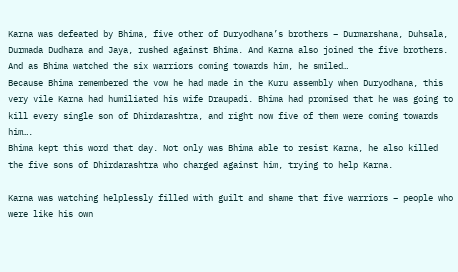Karna was defeated by Bhima, five other of Duryodhana’s brothers – Durmarshana, Duhsala, Durmada Dudhara and Jaya, rushed against Bhima. And Karna also joined the five brothers. And as Bhima watched the six warriors coming towards him, he smiled…
Because Bhima remembered the vow he had made in the Kuru assembly when Duryodhana, this very vile Karna had humiliated his wife Draupadi. Bhima had promised that he was going to kill every single son of Dhirdarashtra, and right now five of them were coming towards him….
Bhima kept this word that day. Not only was Bhima able to resist Karna, he also killed the five sons of Dhirdarashtra who charged against him, trying to help Karna.

Karna was watching helplessly filled with guilt and shame that five warriors – people who were like his own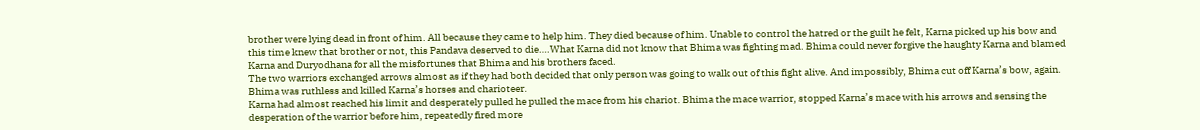brother were lying dead in front of him. All because they came to help him. They died because of him. Unable to control the hatred or the guilt he felt, Karna picked up his bow and this time knew that brother or not, this Pandava deserved to die….What Karna did not know that Bhima was fighting mad. Bhima could never forgive the haughty Karna and blamed Karna and Duryodhana for all the misfortunes that Bhima and his brothers faced.
The two warriors exchanged arrows almost as if they had both decided that only person was going to walk out of this fight alive. And impossibly, Bhima cut off Karna’s bow, again. Bhima was ruthless and killed Karna’s horses and charioteer.
Karna had almost reached his limit and desperately pulled he pulled the mace from his chariot. Bhima the mace warrior, stopped Karna’s mace with his arrows and sensing the desperation of the warrior before him, repeatedly fired more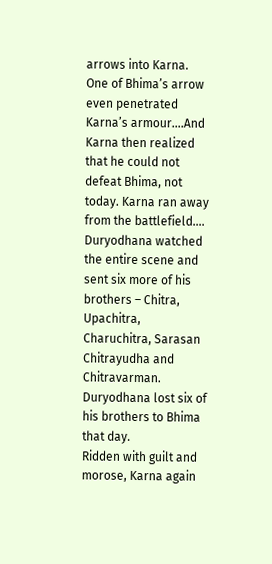arrows into Karna. One of Bhima’s arrow even penetrated Karna’s armour….And Karna then realized that he could not defeat Bhima, not today. Karna ran away from the battlefield….
Duryodhana watched the entire scene and sent six more of his brothers – Chitra, Upachitra, Charuchitra, Sarasan Chitrayudha and Chitravarman. Duryodhana lost six of his brothers to Bhima that day.
Ridden with guilt and morose, Karna again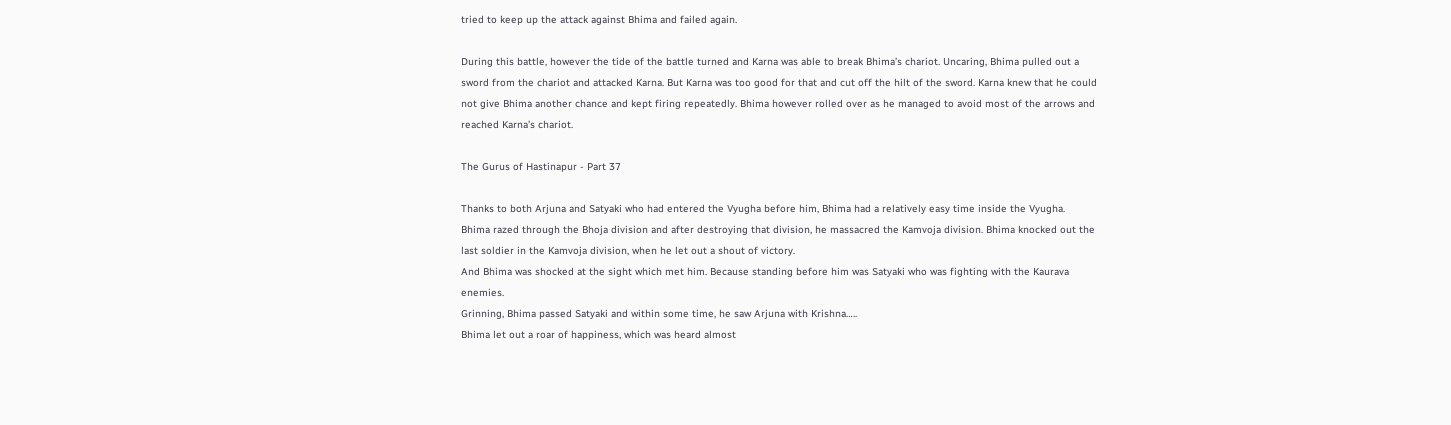tried to keep up the attack against Bhima and failed again.

During this battle, however the tide of the battle turned and Karna was able to break Bhima’s chariot. Uncaring, Bhima pulled out a sword from the chariot and attacked Karna. But Karna was too good for that and cut off the hilt of the sword. Karna knew that he could not give Bhima another chance and kept firing repeatedly. Bhima however rolled over as he managed to avoid most of the arrows and reached Karna’s chariot.

The Gurus of Hastinapur - Part 37

Thanks to both Arjuna and Satyaki who had entered the Vyugha before him, Bhima had a relatively easy time inside the Vyugha.
Bhima razed through the Bhoja division and after destroying that division, he massacred the Kamvoja division. Bhima knocked out the last soldier in the Kamvoja division, when he let out a shout of victory.
And Bhima was shocked at the sight which met him. Because standing before him was Satyaki who was fighting with the Kaurava enemies.
Grinning, Bhima passed Satyaki and within some time, he saw Arjuna with Krishna…..
Bhima let out a roar of happiness, which was heard almost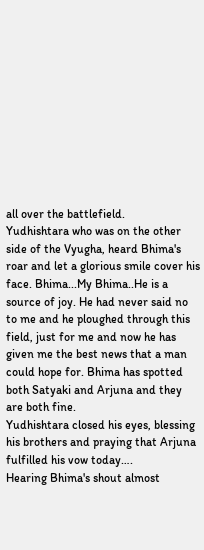all over the battlefield.
Yudhishtara who was on the other side of the Vyugha, heard Bhima's roar and let a glorious smile cover his face. Bhima...My Bhima..He is a source of joy. He had never said no to me and he ploughed through this field, just for me and now he has given me the best news that a man could hope for. Bhima has spotted both Satyaki and Arjuna and they are both fine.
Yudhishtara closed his eyes, blessing his brothers and praying that Arjuna fulfilled his vow today….
Hearing Bhima's shout almost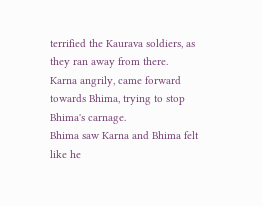terrified the Kaurava soldiers, as they ran away from there.
Karna angrily, came forward towards Bhima, trying to stop Bhima's carnage.
Bhima saw Karna and Bhima felt like he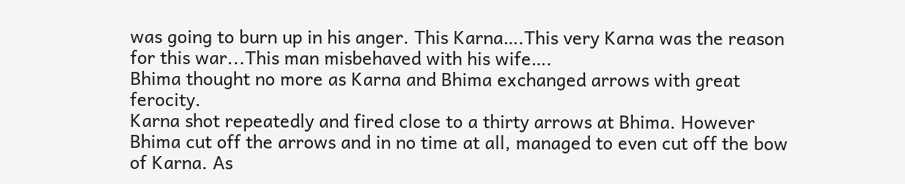was going to burn up in his anger. This Karna….This very Karna was the reason for this war...This man misbehaved with his wife….
Bhima thought no more as Karna and Bhima exchanged arrows with great ferocity.
Karna shot repeatedly and fired close to a thirty arrows at Bhima. However Bhima cut off the arrows and in no time at all, managed to even cut off the bow of Karna. As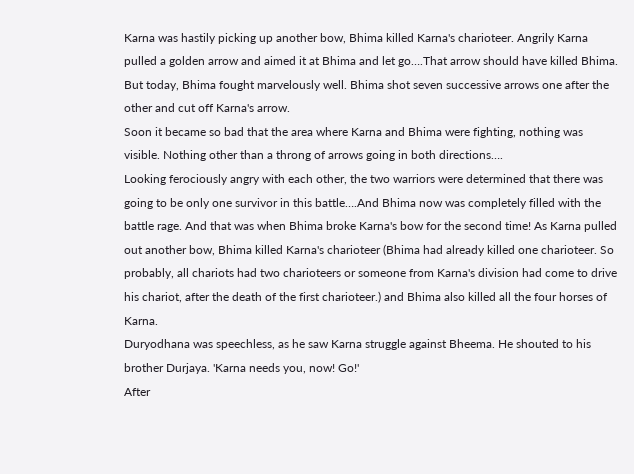Karna was hastily picking up another bow, Bhima killed Karna's charioteer. Angrily Karna pulled a golden arrow and aimed it at Bhima and let go….That arrow should have killed Bhima. But today, Bhima fought marvelously well. Bhima shot seven successive arrows one after the other and cut off Karna's arrow.
Soon it became so bad that the area where Karna and Bhima were fighting, nothing was visible. Nothing other than a throng of arrows going in both directions….
Looking ferociously angry with each other, the two warriors were determined that there was going to be only one survivor in this battle….And Bhima now was completely filled with the battle rage. And that was when Bhima broke Karna's bow for the second time! As Karna pulled out another bow, Bhima killed Karna's charioteer (Bhima had already killed one charioteer. So probably, all chariots had two charioteers or someone from Karna's division had come to drive his chariot, after the death of the first charioteer.) and Bhima also killed all the four horses of Karna.
Duryodhana was speechless, as he saw Karna struggle against Bheema. He shouted to his brother Durjaya. 'Karna needs you, now! Go!'
After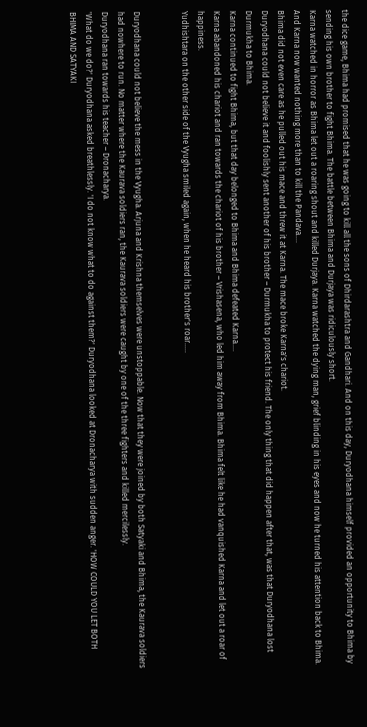the dice game, Bhima had promised that he was going to kill all the sons of Dhirdarashtra and Gandhari. And on this day, Duryodhana himself provided an opportunity to Bhima by sending his own brother to fight Bhima. The battle between Bhima and Durjaya was ridiculously short.
Karna watched in horror as Bhima let out a roaring shout and killed Durjaya. Karna watched the dying man, grief blinding in his eyes and now he turned his attention back to Bhima. And Karna now wanted nothing more than to kill the Pandava….
Bhima did not even care as he pulled out his mace and threw it at Karna. The mace broke Karna's chariot.
Duryodhana could not believe it and foolishly sent another of his brother – Durmukha to protect his friend. The only thing that did happen after that, was that Duryodhana lost Durmukha to Bhima.
Karna continued to fight Bhima, but that day belonged to Bhima and Bhima defeated Karna….
Karna abandoned his chariot and ran towards the chariot of his brother – Vrishasena, who led him away from Bhima. Bhima felt like he had vanquished Karna and let out a roar of happiness.
Yudhishtara on the other side of the Vyugha smiled again, when he heard his brother's roar…..


Duryodhana could not believe the mess in the Vyugha. Arjuna and Krishna themselves were unstoppable. Now that they were joined by both Satyaki and Bhima, the Kaurava soldiers had nowhere to run. No matter where the Kaurava soldiers ran, the Kaurava soldiers were caught by one of the three fighters and killed mercilessly.
Duryodhana ran towards his teacher – Dronacharya.
'What do we do?' Duryodhana asked breathlessly. 'I do not know what to do against them?' Duryodhana looked at Dronacharya with sudden anger. 'HOW COULD YOU LET BOTH BHIMA AND SATYAKI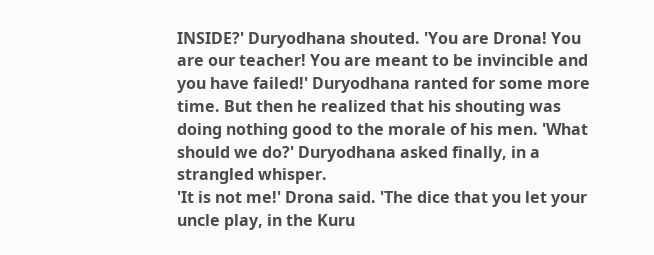INSIDE?' Duryodhana shouted. 'You are Drona! You are our teacher! You are meant to be invincible and you have failed!' Duryodhana ranted for some more time. But then he realized that his shouting was doing nothing good to the morale of his men. 'What should we do?' Duryodhana asked finally, in a strangled whisper.
'It is not me!' Drona said. 'The dice that you let your uncle play, in the Kuru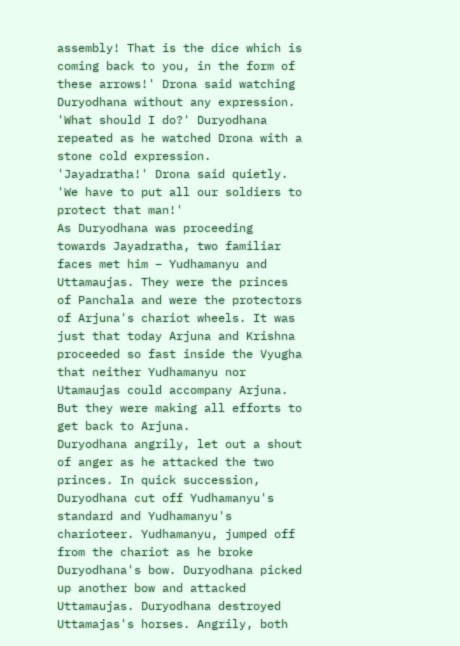assembly! That is the dice which is coming back to you, in the form of these arrows!' Drona said watching Duryodhana without any expression.
'What should I do?' Duryodhana repeated as he watched Drona with a stone cold expression.
'Jayadratha!' Drona said quietly. 'We have to put all our soldiers to protect that man!'
As Duryodhana was proceeding towards Jayadratha, two familiar faces met him – Yudhamanyu and Uttamaujas. They were the princes of Panchala and were the protectors of Arjuna's chariot wheels. It was just that today Arjuna and Krishna proceeded so fast inside the Vyugha that neither Yudhamanyu nor Utamaujas could accompany Arjuna. But they were making all efforts to get back to Arjuna.
Duryodhana angrily, let out a shout of anger as he attacked the two princes. In quick succession, Duryodhana cut off Yudhamanyu's standard and Yudhamanyu's charioteer. Yudhamanyu, jumped off from the chariot as he broke Duryodhana's bow. Duryodhana picked up another bow and attacked Uttamaujas. Duryodhana destroyed Uttamajas's horses. Angrily, both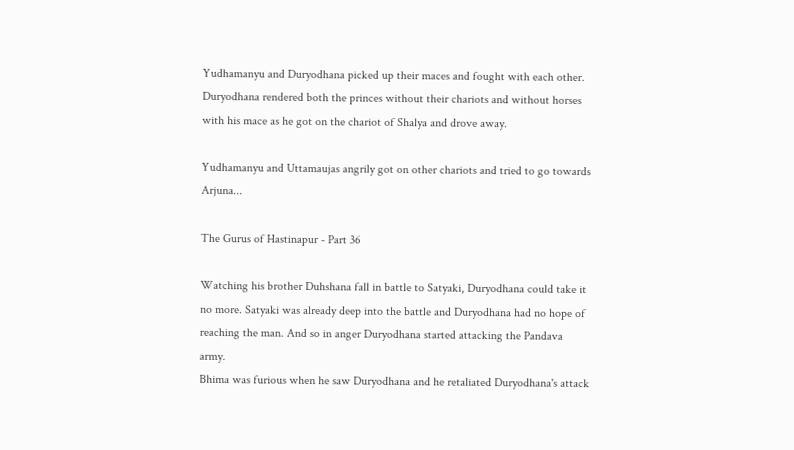Yudhamanyu and Duryodhana picked up their maces and fought with each other. Duryodhana rendered both the princes without their chariots and without horses with his mace as he got on the chariot of Shalya and drove away.

Yudhamanyu and Uttamaujas angrily got on other chariots and tried to go towards Arjuna...

The Gurus of Hastinapur - Part 36

Watching his brother Duhshana fall in battle to Satyaki, Duryodhana could take it no more. Satyaki was already deep into the battle and Duryodhana had no hope of reaching the man. And so in anger Duryodhana started attacking the Pandava army.
Bhima was furious when he saw Duryodhana and he retaliated Duryodhana's attack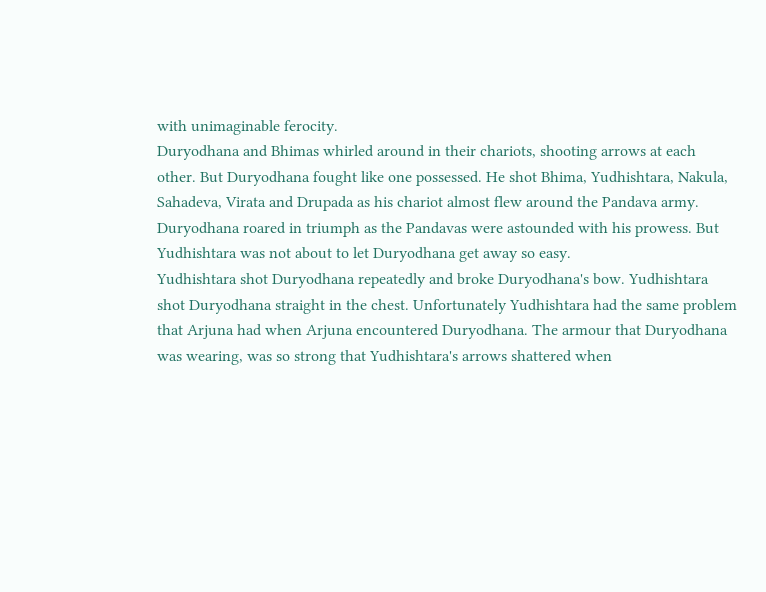with unimaginable ferocity.
Duryodhana and Bhimas whirled around in their chariots, shooting arrows at each other. But Duryodhana fought like one possessed. He shot Bhima, Yudhishtara, Nakula, Sahadeva, Virata and Drupada as his chariot almost flew around the Pandava army.
Duryodhana roared in triumph as the Pandavas were astounded with his prowess. But Yudhishtara was not about to let Duryodhana get away so easy.
Yudhishtara shot Duryodhana repeatedly and broke Duryodhana's bow. Yudhishtara shot Duryodhana straight in the chest. Unfortunately Yudhishtara had the same problem that Arjuna had when Arjuna encountered Duryodhana. The armour that Duryodhana was wearing, was so strong that Yudhishtara's arrows shattered when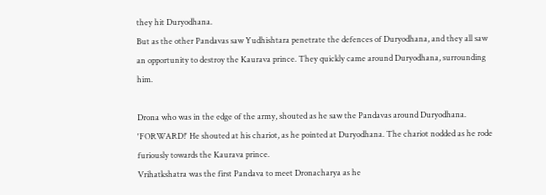they hit Duryodhana.
But as the other Pandavas saw Yudhishtara penetrate the defences of Duryodhana, and they all saw an opportunity to destroy the Kaurava prince. They quickly came around Duryodhana, surrounding him.

Drona who was in the edge of the army, shouted as he saw the Pandavas around Duryodhana.
'FORWARD!' He shouted at his chariot, as he pointed at Duryodhana. The chariot nodded as he rode furiously towards the Kaurava prince.
Vrihatkshatra was the first Pandava to meet Dronacharya as he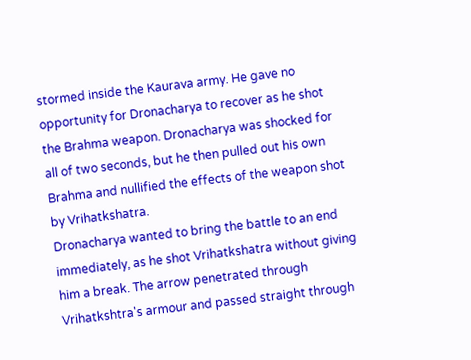stormed inside the Kaurava army. He gave no opportunity for Dronacharya to recover as he shot the Brahma weapon. Dronacharya was shocked for all of two seconds, but he then pulled out his own Brahma and nullified the effects of the weapon shot by Vrihatkshatra.
Dronacharya wanted to bring the battle to an end immediately, as he shot Vrihatkshatra without giving him a break. The arrow penetrated through Vrihatkshtra's armour and passed straight through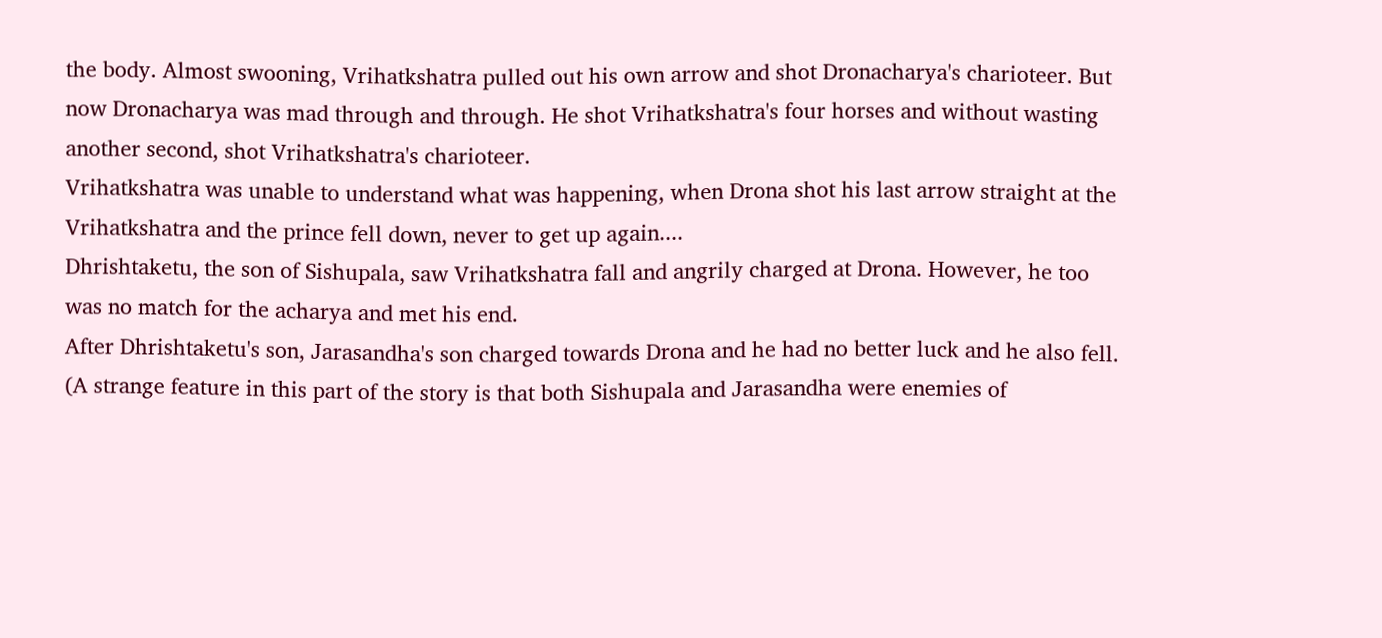the body. Almost swooning, Vrihatkshatra pulled out his own arrow and shot Dronacharya's charioteer. But now Dronacharya was mad through and through. He shot Vrihatkshatra's four horses and without wasting another second, shot Vrihatkshatra's charioteer.
Vrihatkshatra was unable to understand what was happening, when Drona shot his last arrow straight at the Vrihatkshatra and the prince fell down, never to get up again....
Dhrishtaketu, the son of Sishupala, saw Vrihatkshatra fall and angrily charged at Drona. However, he too was no match for the acharya and met his end.
After Dhrishtaketu's son, Jarasandha's son charged towards Drona and he had no better luck and he also fell.
(A strange feature in this part of the story is that both Sishupala and Jarasandha were enemies of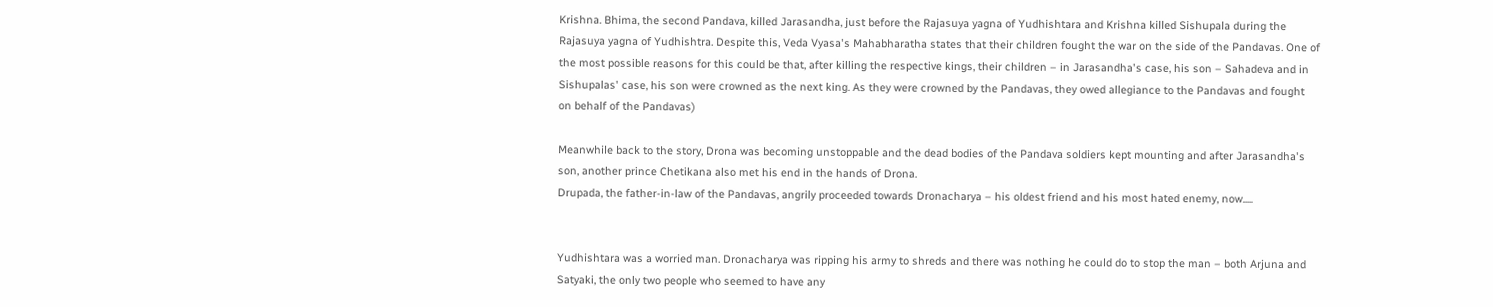Krishna. Bhima, the second Pandava, killed Jarasandha, just before the Rajasuya yagna of Yudhishtara and Krishna killed Sishupala during the Rajasuya yagna of Yudhishtra. Despite this, Veda Vyasa's Mahabharatha states that their children fought the war on the side of the Pandavas. One of the most possible reasons for this could be that, after killing the respective kings, their children – in Jarasandha's case, his son – Sahadeva and in Sishupalas' case, his son were crowned as the next king. As they were crowned by the Pandavas, they owed allegiance to the Pandavas and fought on behalf of the Pandavas)

Meanwhile back to the story, Drona was becoming unstoppable and the dead bodies of the Pandava soldiers kept mounting and after Jarasandha's son, another prince Chetikana also met his end in the hands of Drona.
Drupada, the father-in-law of the Pandavas, angrily proceeded towards Dronacharya – his oldest friend and his most hated enemy, now.....


Yudhishtara was a worried man. Dronacharya was ripping his army to shreds and there was nothing he could do to stop the man – both Arjuna and Satyaki, the only two people who seemed to have any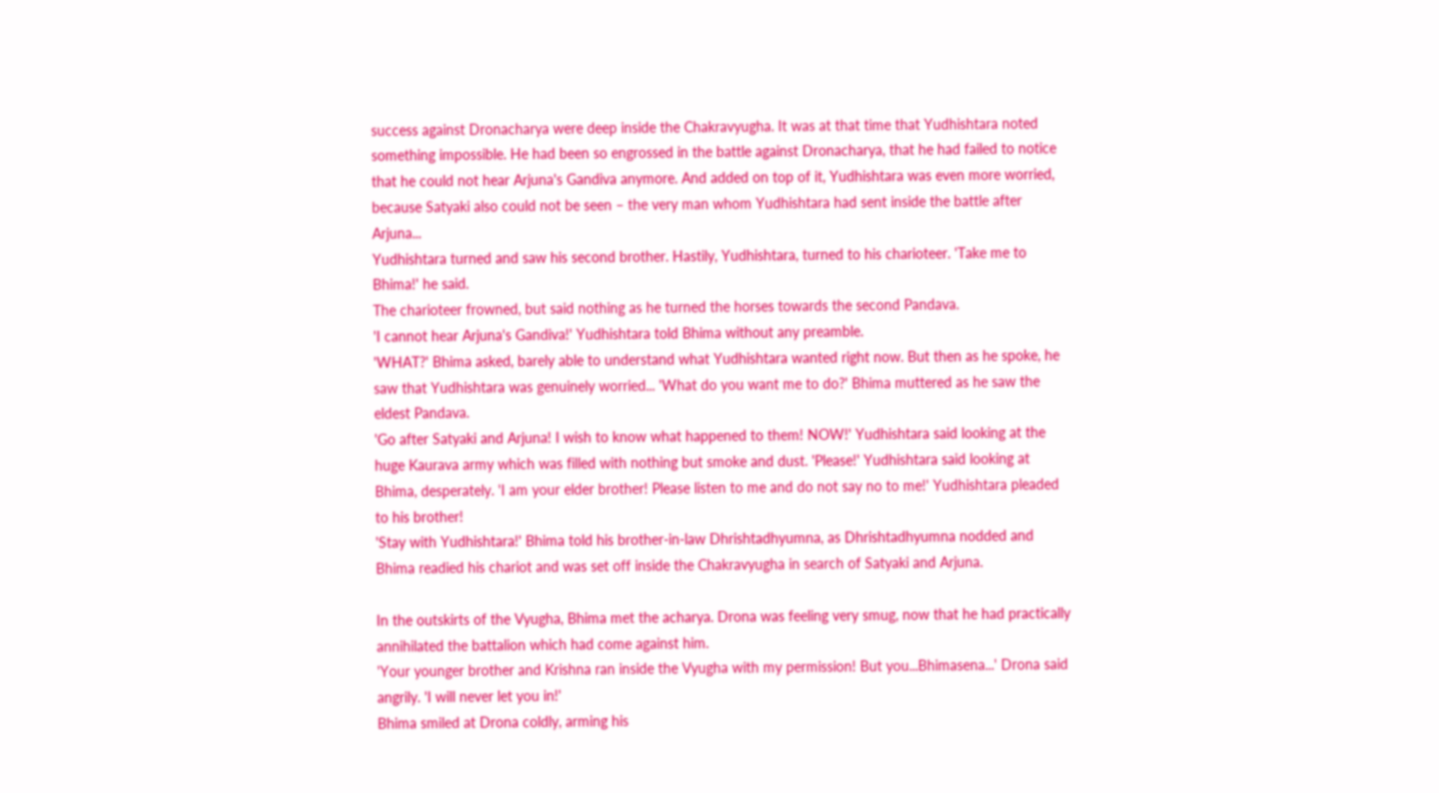success against Dronacharya were deep inside the Chakravyugha. It was at that time that Yudhishtara noted something impossible. He had been so engrossed in the battle against Dronacharya, that he had failed to notice that he could not hear Arjuna's Gandiva anymore. And added on top of it, Yudhishtara was even more worried, because Satyaki also could not be seen – the very man whom Yudhishtara had sent inside the battle after Arjuna...
Yudhishtara turned and saw his second brother. Hastily, Yudhishtara, turned to his charioteer. 'Take me to Bhima!' he said.
The charioteer frowned, but said nothing as he turned the horses towards the second Pandava.
'I cannot hear Arjuna's Gandiva!' Yudhishtara told Bhima without any preamble.
'WHAT?' Bhima asked, barely able to understand what Yudhishtara wanted right now. But then as he spoke, he saw that Yudhishtara was genuinely worried... 'What do you want me to do?' Bhima muttered as he saw the eldest Pandava.
'Go after Satyaki and Arjuna! I wish to know what happened to them! NOW!' Yudhishtara said looking at the huge Kaurava army which was filled with nothing but smoke and dust. 'Please!' Yudhishtara said looking at Bhima, desperately. 'I am your elder brother! Please listen to me and do not say no to me!' Yudhishtara pleaded to his brother!
'Stay with Yudhishtara!' Bhima told his brother-in-law Dhrishtadhyumna, as Dhrishtadhyumna nodded and Bhima readied his chariot and was set off inside the Chakravyugha in search of Satyaki and Arjuna.

In the outskirts of the Vyugha, Bhima met the acharya. Drona was feeling very smug, now that he had practically annihilated the battalion which had come against him.
'Your younger brother and Krishna ran inside the Vyugha with my permission! But you...Bhimasena...' Drona said angrily. 'I will never let you in!'
Bhima smiled at Drona coldly, arming his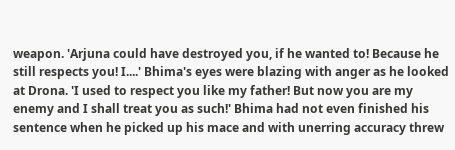weapon. 'Arjuna could have destroyed you, if he wanted to! Because he still respects you! I....' Bhima's eyes were blazing with anger as he looked at Drona. 'I used to respect you like my father! But now you are my enemy and I shall treat you as such!' Bhima had not even finished his sentence when he picked up his mace and with unerring accuracy threw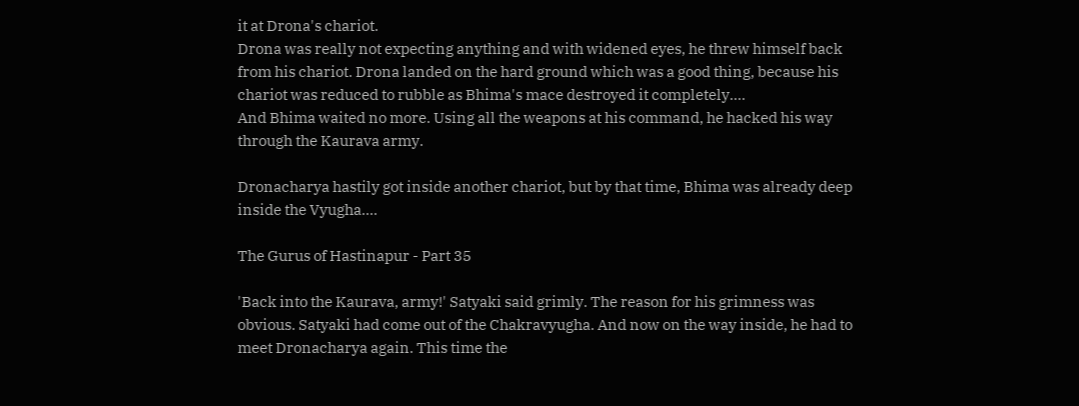it at Drona's chariot.
Drona was really not expecting anything and with widened eyes, he threw himself back from his chariot. Drona landed on the hard ground which was a good thing, because his chariot was reduced to rubble as Bhima's mace destroyed it completely....
And Bhima waited no more. Using all the weapons at his command, he hacked his way through the Kaurava army.

Dronacharya hastily got inside another chariot, but by that time, Bhima was already deep inside the Vyugha....

The Gurus of Hastinapur - Part 35

'Back into the Kaurava, army!' Satyaki said grimly. The reason for his grimness was obvious. Satyaki had come out of the Chakravyugha. And now on the way inside, he had to meet Dronacharya again. This time the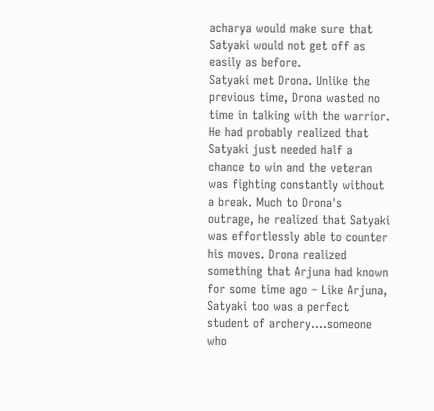acharya would make sure that Satyaki would not get off as easily as before.
Satyaki met Drona. Unlike the previous time, Drona wasted no time in talking with the warrior. He had probably realized that Satyaki just needed half a chance to win and the veteran was fighting constantly without a break. Much to Drona's outrage, he realized that Satyaki was effortlessly able to counter his moves. Drona realized something that Arjuna had known for some time ago – Like Arjuna, Satyaki too was a perfect student of archery....someone who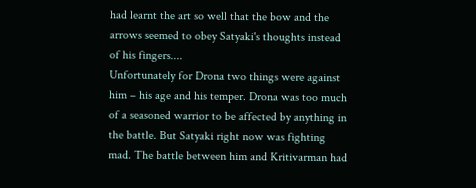had learnt the art so well that the bow and the arrows seemed to obey Satyaki's thoughts instead of his fingers....
Unfortunately for Drona two things were against him – his age and his temper. Drona was too much of a seasoned warrior to be affected by anything in the battle. But Satyaki right now was fighting mad. The battle between him and Kritivarman had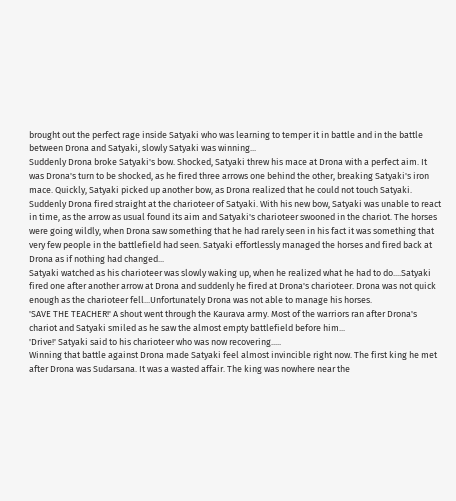brought out the perfect rage inside Satyaki who was learning to temper it in battle and in the battle between Drona and Satyaki, slowly Satyaki was winning...
Suddenly Drona broke Satyaki's bow. Shocked, Satyaki threw his mace at Drona with a perfect aim. It was Drona's turn to be shocked, as he fired three arrows one behind the other, breaking Satyaki's iron mace. Quickly, Satyaki picked up another bow, as Drona realized that he could not touch Satyaki. Suddenly Drona fired straight at the charioteer of Satyaki. With his new bow, Satyaki was unable to react in time, as the arrow as usual found its aim and Satyaki's charioteer swooned in the chariot. The horses were going wildly, when Drona saw something that he had rarely seen in his fact it was something that very few people in the battlefield had seen. Satyaki effortlessly managed the horses and fired back at Drona as if nothing had changed...
Satyaki watched as his charioteer was slowly waking up, when he realized what he had to do....Satyaki fired one after another arrow at Drona and suddenly he fired at Drona's charioteer. Drona was not quick enough as the charioteer fell...Unfortunately Drona was not able to manage his horses.
'SAVE THE TEACHER!' A shout went through the Kaurava army. Most of the warriors ran after Drona's chariot and Satyaki smiled as he saw the almost empty battlefield before him...
'Drive!' Satyaki said to his charioteer who was now recovering.....
Winning that battle against Drona made Satyaki feel almost invincible right now. The first king he met after Drona was Sudarsana. It was a wasted affair. The king was nowhere near the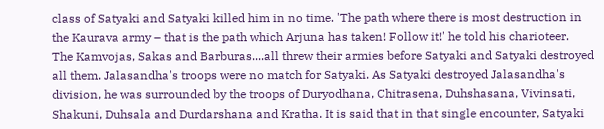class of Satyaki and Satyaki killed him in no time. 'The path where there is most destruction in the Kaurava army – that is the path which Arjuna has taken! Follow it!' he told his charioteer.
The Kamvojas, Sakas and Barburas....all threw their armies before Satyaki and Satyaki destroyed all them. Jalasandha's troops were no match for Satyaki. As Satyaki destroyed Jalasandha's division, he was surrounded by the troops of Duryodhana, Chitrasena, Duhshasana, Vivinsati, Shakuni, Duhsala and Durdarshana and Kratha. It is said that in that single encounter, Satyaki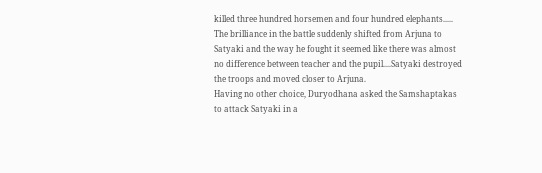killed three hundred horsemen and four hundred elephants.....
The brilliance in the battle suddenly shifted from Arjuna to Satyaki and the way he fought it seemed like there was almost no difference between teacher and the pupil....Satyaki destroyed the troops and moved closer to Arjuna.
Having no other choice, Duryodhana asked the Samshaptakas to attack Satyaki in a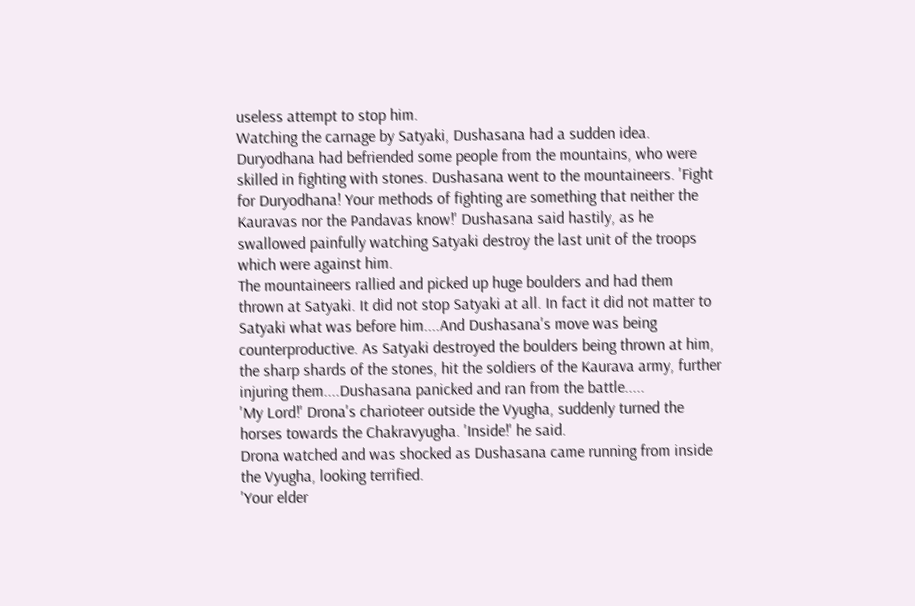useless attempt to stop him.
Watching the carnage by Satyaki, Dushasana had a sudden idea. Duryodhana had befriended some people from the mountains, who were skilled in fighting with stones. Dushasana went to the mountaineers. 'Fight for Duryodhana! Your methods of fighting are something that neither the Kauravas nor the Pandavas know!' Dushasana said hastily, as he swallowed painfully watching Satyaki destroy the last unit of the troops which were against him.
The mountaineers rallied and picked up huge boulders and had them thrown at Satyaki. It did not stop Satyaki at all. In fact it did not matter to Satyaki what was before him....And Dushasana's move was being counterproductive. As Satyaki destroyed the boulders being thrown at him, the sharp shards of the stones, hit the soldiers of the Kaurava army, further injuring them....Dushasana panicked and ran from the battle.....
'My Lord!' Drona's charioteer outside the Vyugha, suddenly turned the horses towards the Chakravyugha. 'Inside!' he said.
Drona watched and was shocked as Dushasana came running from inside the Vyugha, looking terrified.
'Your elder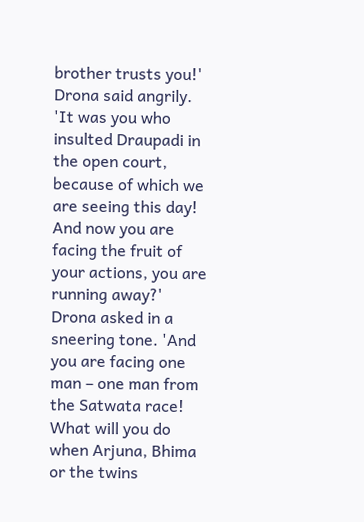brother trusts you!' Drona said angrily. 'It was you who insulted Draupadi in the open court, because of which we are seeing this day! And now you are facing the fruit of your actions, you are running away?' Drona asked in a sneering tone. 'And you are facing one man – one man from the Satwata race! What will you do when Arjuna, Bhima or the twins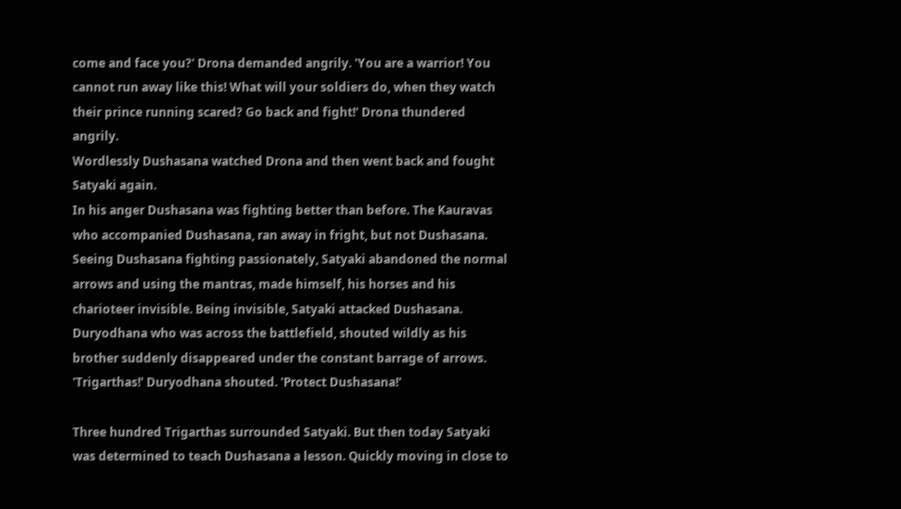come and face you?' Drona demanded angrily. 'You are a warrior! You cannot run away like this! What will your soldiers do, when they watch their prince running scared? Go back and fight!' Drona thundered angrily.
Wordlessly Dushasana watched Drona and then went back and fought Satyaki again.
In his anger Dushasana was fighting better than before. The Kauravas who accompanied Dushasana, ran away in fright, but not Dushasana. Seeing Dushasana fighting passionately, Satyaki abandoned the normal arrows and using the mantras, made himself, his horses and his charioteer invisible. Being invisible, Satyaki attacked Dushasana.
Duryodhana who was across the battlefield, shouted wildly as his brother suddenly disappeared under the constant barrage of arrows. 'Trigarthas!' Duryodhana shouted. 'Protect Dushasana!'

Three hundred Trigarthas surrounded Satyaki. But then today Satyaki was determined to teach Dushasana a lesson. Quickly moving in close to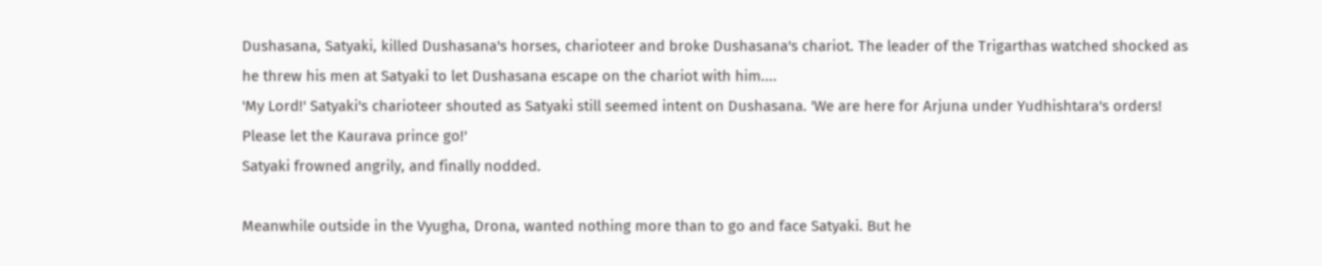Dushasana, Satyaki, killed Dushasana's horses, charioteer and broke Dushasana's chariot. The leader of the Trigarthas watched shocked as he threw his men at Satyaki to let Dushasana escape on the chariot with him....
'My Lord!' Satyaki's charioteer shouted as Satyaki still seemed intent on Dushasana. 'We are here for Arjuna under Yudhishtara's orders! Please let the Kaurava prince go!'
Satyaki frowned angrily, and finally nodded.

Meanwhile outside in the Vyugha, Drona, wanted nothing more than to go and face Satyaki. But he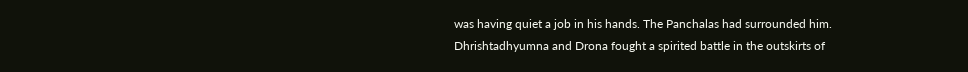was having quiet a job in his hands. The Panchalas had surrounded him. Dhrishtadhyumna and Drona fought a spirited battle in the outskirts of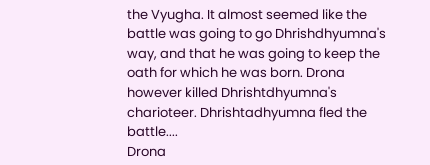the Vyugha. It almost seemed like the battle was going to go Dhrishdhyumna's way, and that he was going to keep the oath for which he was born. Drona however killed Dhrishtdhyumna's charioteer. Dhrishtadhyumna fled the battle....
Drona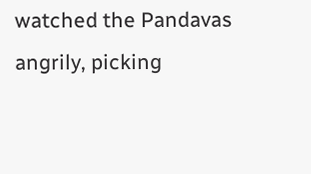watched the Pandavas angrily, picking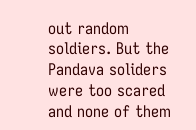out random soldiers. But the Pandava soliders were too scared and none of them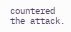countered the attack.